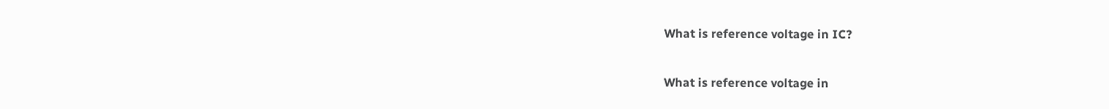What is reference voltage in IC?

What is reference voltage in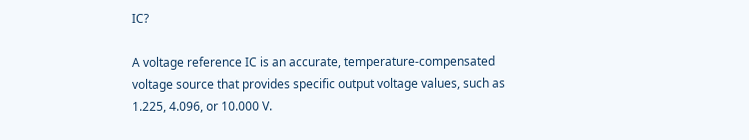IC?

A voltage reference IC is an accurate, temperature-compensated voltage source that provides specific output voltage values, such as 1.225, 4.096, or 10.000 V.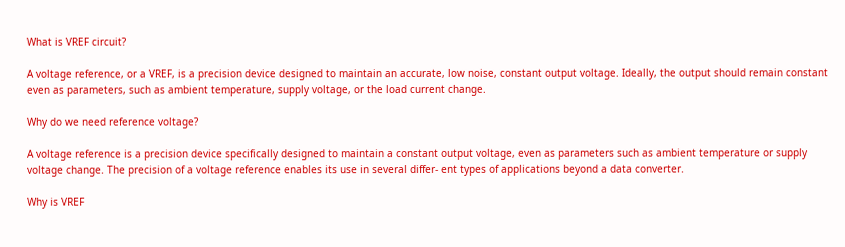What is VREF circuit?

A voltage reference, or a VREF, is a precision device designed to maintain an accurate, low noise, constant output voltage. Ideally, the output should remain constant even as parameters, such as ambient temperature, supply voltage, or the load current change.

Why do we need reference voltage?

A voltage reference is a precision device specifically designed to maintain a constant output voltage, even as parameters such as ambient temperature or supply voltage change. The precision of a voltage reference enables its use in several differ- ent types of applications beyond a data converter.

Why is VREF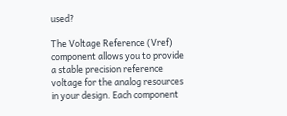used?

The Voltage Reference (Vref) component allows you to provide a stable precision reference voltage for the analog resources in your design. Each component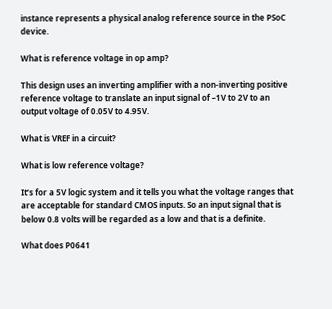instance represents a physical analog reference source in the PSoC device.

What is reference voltage in op amp?

This design uses an inverting amplifier with a non-inverting positive reference voltage to translate an input signal of –1V to 2V to an output voltage of 0.05V to 4.95V.

What is VREF in a circuit?

What is low reference voltage?

It’s for a 5V logic system and it tells you what the voltage ranges that are acceptable for standard CMOS inputs. So an input signal that is below 0.8 volts will be regarded as a low and that is a definite.

What does P0641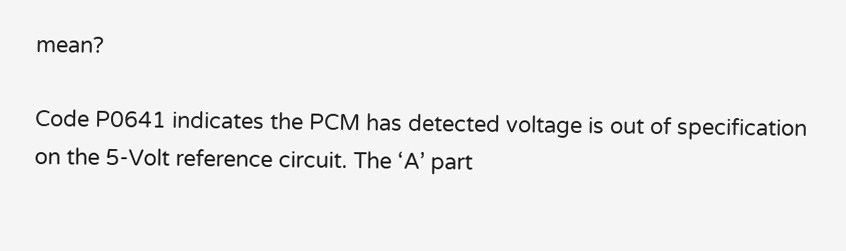mean?

Code P0641 indicates the PCM has detected voltage is out of specification on the 5-Volt reference circuit. The ‘A’ part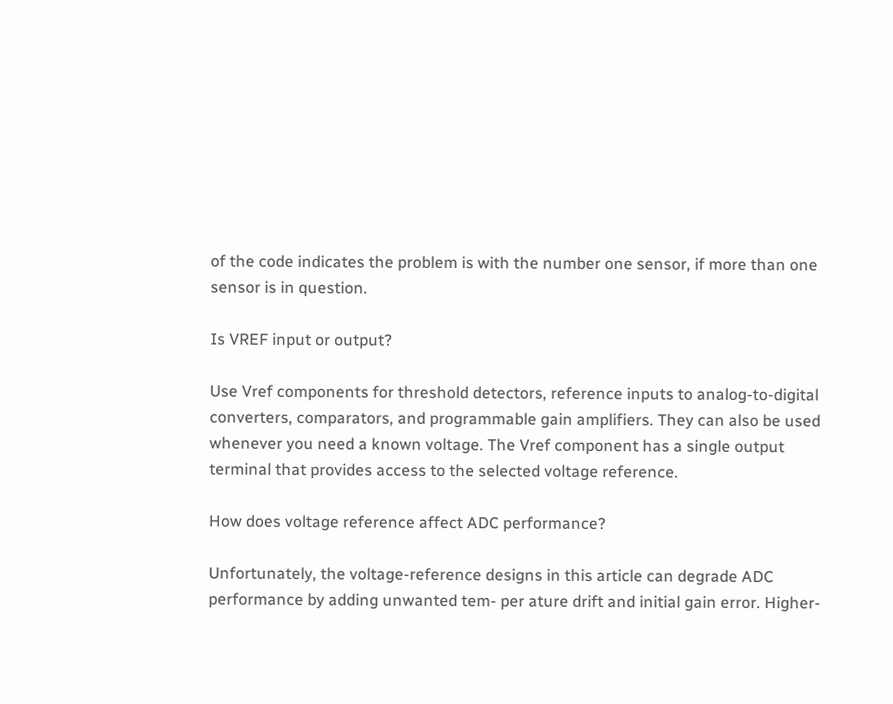of the code indicates the problem is with the number one sensor, if more than one sensor is in question.

Is VREF input or output?

Use Vref components for threshold detectors, reference inputs to analog-to-digital converters, comparators, and programmable gain amplifiers. They can also be used whenever you need a known voltage. The Vref component has a single output terminal that provides access to the selected voltage reference.

How does voltage reference affect ADC performance?

Unfortunately, the voltage-reference designs in this article can degrade ADC performance by adding unwanted tem- per ature drift and initial gain error. Higher-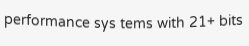performance sys tems with 21+ bits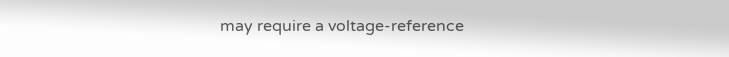may require a voltage-reference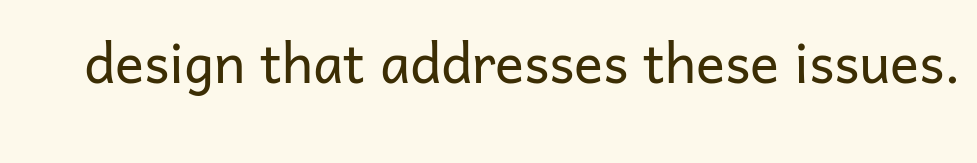design that addresses these issues.